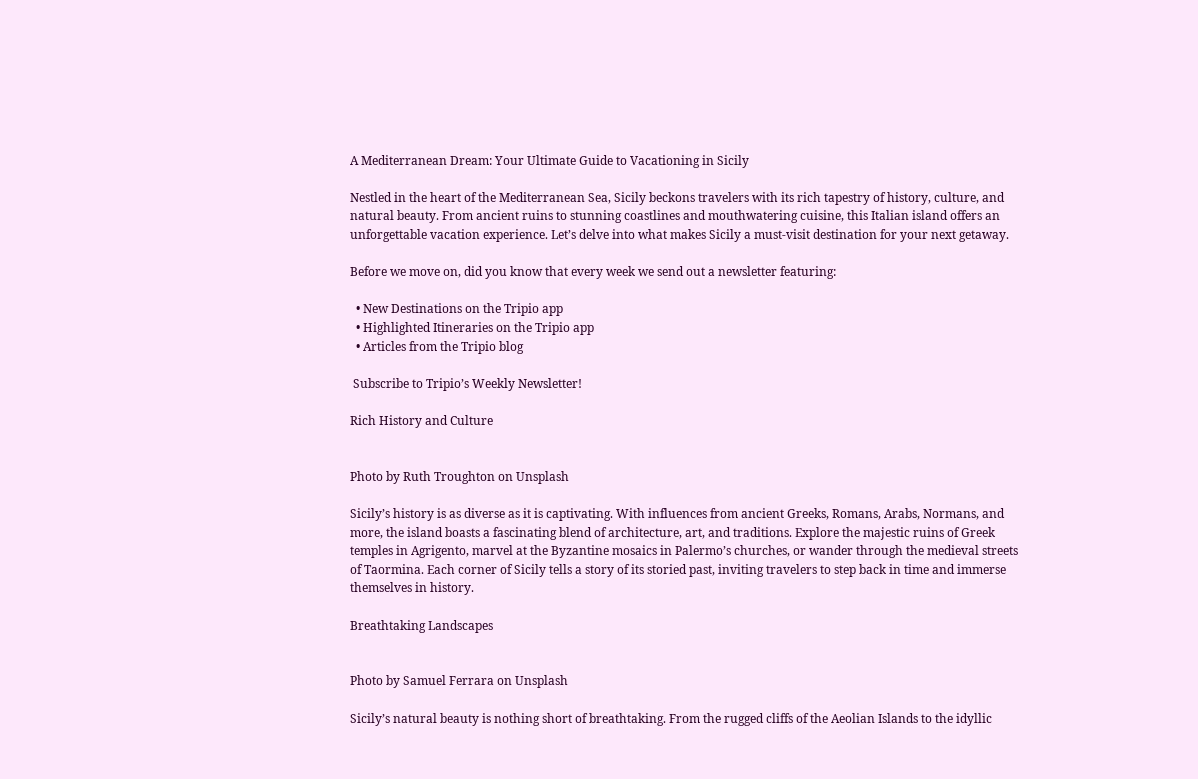A Mediterranean Dream: Your Ultimate Guide to Vacationing in Sicily

Nestled in the heart of the Mediterranean Sea, Sicily beckons travelers with its rich tapestry of history, culture, and natural beauty. From ancient ruins to stunning coastlines and mouthwatering cuisine, this Italian island offers an unforgettable vacation experience. Let’s delve into what makes Sicily a must-visit destination for your next getaway.

Before we move on, did you know that every week we send out a newsletter featuring:

  • New Destinations on the Tripio app
  • Highlighted Itineraries on the Tripio app
  • Articles from the Tripio blog

 Subscribe to Tripio’s Weekly Newsletter!

Rich History and Culture


Photo by Ruth Troughton on Unsplash

Sicily’s history is as diverse as it is captivating. With influences from ancient Greeks, Romans, Arabs, Normans, and more, the island boasts a fascinating blend of architecture, art, and traditions. Explore the majestic ruins of Greek temples in Agrigento, marvel at the Byzantine mosaics in Palermo’s churches, or wander through the medieval streets of Taormina. Each corner of Sicily tells a story of its storied past, inviting travelers to step back in time and immerse themselves in history.

Breathtaking Landscapes


Photo by Samuel Ferrara on Unsplash

Sicily’s natural beauty is nothing short of breathtaking. From the rugged cliffs of the Aeolian Islands to the idyllic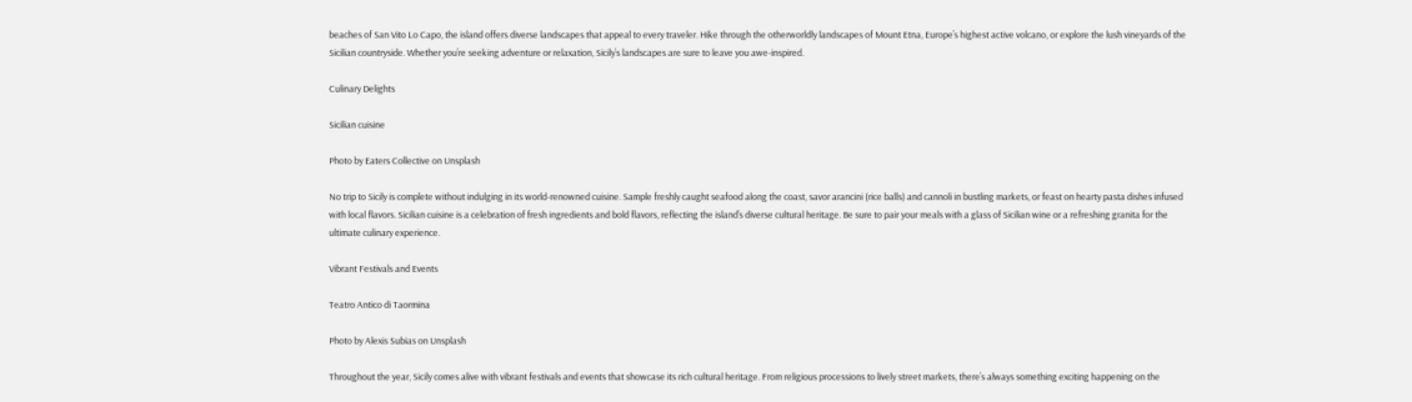beaches of San Vito Lo Capo, the island offers diverse landscapes that appeal to every traveler. Hike through the otherworldly landscapes of Mount Etna, Europe’s highest active volcano, or explore the lush vineyards of the Sicilian countryside. Whether you’re seeking adventure or relaxation, Sicily’s landscapes are sure to leave you awe-inspired.

Culinary Delights

Sicilian cuisine

Photo by Eaters Collective on Unsplash

No trip to Sicily is complete without indulging in its world-renowned cuisine. Sample freshly caught seafood along the coast, savor arancini (rice balls) and cannoli in bustling markets, or feast on hearty pasta dishes infused with local flavors. Sicilian cuisine is a celebration of fresh ingredients and bold flavors, reflecting the island’s diverse cultural heritage. Be sure to pair your meals with a glass of Sicilian wine or a refreshing granita for the ultimate culinary experience.

Vibrant Festivals and Events

Teatro Antico di Taormina

Photo by Alexis Subias on Unsplash

Throughout the year, Sicily comes alive with vibrant festivals and events that showcase its rich cultural heritage. From religious processions to lively street markets, there’s always something exciting happening on the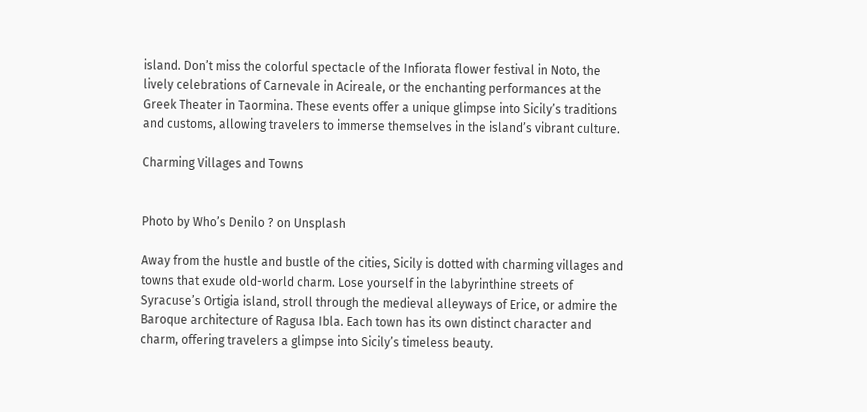island. Don’t miss the colorful spectacle of the Infiorata flower festival in Noto, the lively celebrations of Carnevale in Acireale, or the enchanting performances at the Greek Theater in Taormina. These events offer a unique glimpse into Sicily’s traditions and customs, allowing travelers to immerse themselves in the island’s vibrant culture.

Charming Villages and Towns


Photo by Who’s Denilo ? on Unsplash

Away from the hustle and bustle of the cities, Sicily is dotted with charming villages and towns that exude old-world charm. Lose yourself in the labyrinthine streets of Syracuse’s Ortigia island, stroll through the medieval alleyways of Erice, or admire the Baroque architecture of Ragusa Ibla. Each town has its own distinct character and charm, offering travelers a glimpse into Sicily’s timeless beauty.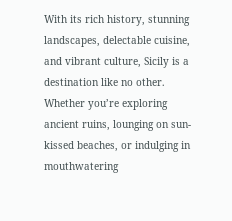With its rich history, stunning landscapes, delectable cuisine, and vibrant culture, Sicily is a destination like no other. Whether you’re exploring ancient ruins, lounging on sun-kissed beaches, or indulging in mouthwatering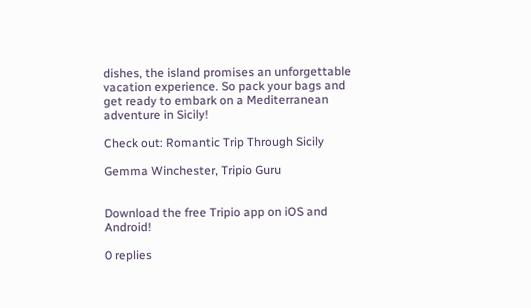dishes, the island promises an unforgettable vacation experience. So pack your bags and get ready to embark on a Mediterranean adventure in Sicily!

Check out: Romantic Trip Through Sicily

Gemma Winchester, Tripio Guru


Download the free Tripio app on iOS and Android!

0 replies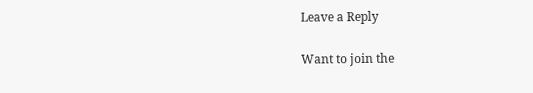Leave a Reply

Want to join the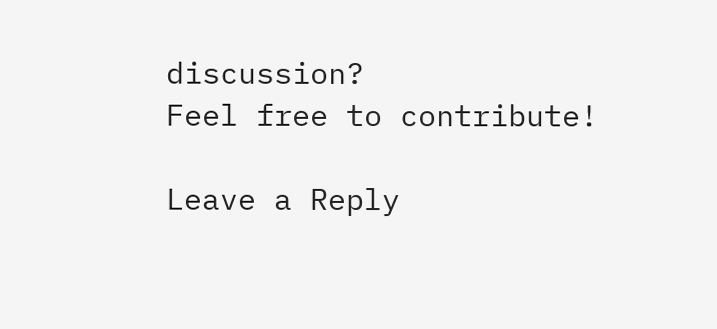discussion?
Feel free to contribute!

Leave a Reply